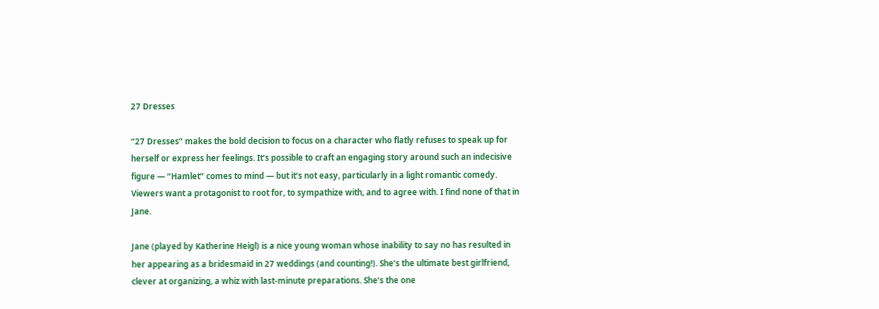27 Dresses

“27 Dresses” makes the bold decision to focus on a character who flatly refuses to speak up for herself or express her feelings. It’s possible to craft an engaging story around such an indecisive figure — “Hamlet” comes to mind — but it’s not easy, particularly in a light romantic comedy. Viewers want a protagonist to root for, to sympathize with, and to agree with. I find none of that in Jane.

Jane (played by Katherine Heigl) is a nice young woman whose inability to say no has resulted in her appearing as a bridesmaid in 27 weddings (and counting!). She’s the ultimate best girlfriend, clever at organizing, a whiz with last-minute preparations. She’s the one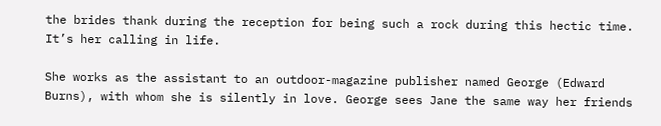the brides thank during the reception for being such a rock during this hectic time. It’s her calling in life.

She works as the assistant to an outdoor-magazine publisher named George (Edward Burns), with whom she is silently in love. George sees Jane the same way her friends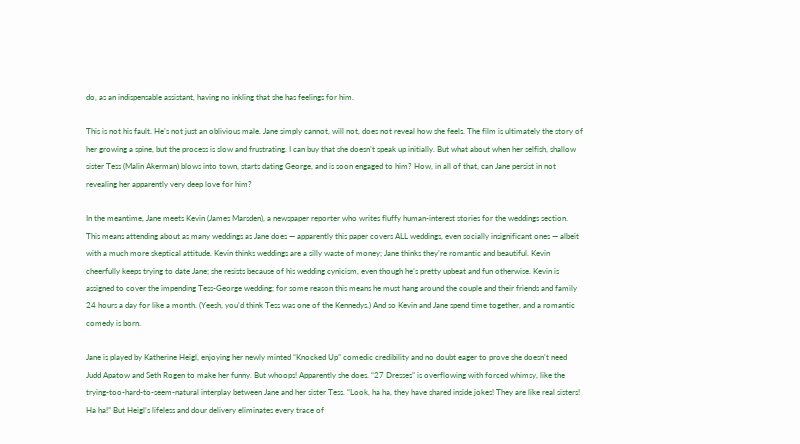do, as an indispensable assistant, having no inkling that she has feelings for him.

This is not his fault. He’s not just an oblivious male. Jane simply cannot, will not, does not reveal how she feels. The film is ultimately the story of her growing a spine, but the process is slow and frustrating. I can buy that she doesn’t speak up initially. But what about when her selfish, shallow sister Tess (Malin Akerman) blows into town, starts dating George, and is soon engaged to him? How, in all of that, can Jane persist in not revealing her apparently very deep love for him?

In the meantime, Jane meets Kevin (James Marsden), a newspaper reporter who writes fluffy human-interest stories for the weddings section. This means attending about as many weddings as Jane does — apparently this paper covers ALL weddings, even socially insignificant ones — albeit with a much more skeptical attitude. Kevin thinks weddings are a silly waste of money; Jane thinks they’re romantic and beautiful. Kevin cheerfully keeps trying to date Jane; she resists because of his wedding cynicism, even though he’s pretty upbeat and fun otherwise. Kevin is assigned to cover the impending Tess-George wedding; for some reason this means he must hang around the couple and their friends and family 24 hours a day for like a month. (Yeesh, you’d think Tess was one of the Kennedys.) And so Kevin and Jane spend time together, and a romantic comedy is born.

Jane is played by Katherine Heigl, enjoying her newly minted “Knocked Up” comedic credibility and no doubt eager to prove she doesn’t need Judd Apatow and Seth Rogen to make her funny. But whoops! Apparently she does. “27 Dresses” is overflowing with forced whimsy, like the trying-too-hard-to-seem-natural interplay between Jane and her sister Tess. “Look, ha ha, they have shared inside jokes! They are like real sisters! Ha ha!” But Heigl’s lifeless and dour delivery eliminates every trace of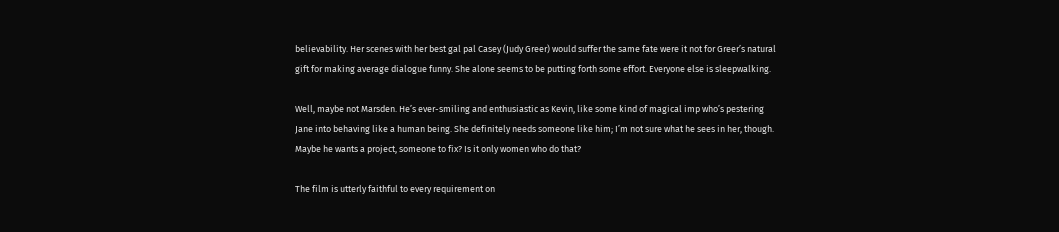believability. Her scenes with her best gal pal Casey (Judy Greer) would suffer the same fate were it not for Greer’s natural gift for making average dialogue funny. She alone seems to be putting forth some effort. Everyone else is sleepwalking.

Well, maybe not Marsden. He’s ever-smiling and enthusiastic as Kevin, like some kind of magical imp who’s pestering Jane into behaving like a human being. She definitely needs someone like him; I’m not sure what he sees in her, though. Maybe he wants a project, someone to fix? Is it only women who do that?

The film is utterly faithful to every requirement on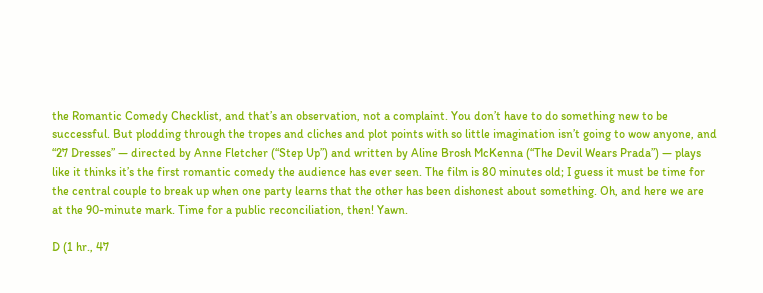the Romantic Comedy Checklist, and that’s an observation, not a complaint. You don’t have to do something new to be successful. But plodding through the tropes and cliches and plot points with so little imagination isn’t going to wow anyone, and “27 Dresses” — directed by Anne Fletcher (“Step Up”) and written by Aline Brosh McKenna (“The Devil Wears Prada”) — plays like it thinks it’s the first romantic comedy the audience has ever seen. The film is 80 minutes old; I guess it must be time for the central couple to break up when one party learns that the other has been dishonest about something. Oh, and here we are at the 90-minute mark. Time for a public reconciliation, then! Yawn.

D (1 hr., 47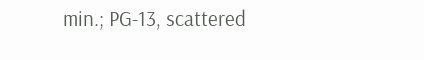min.; PG-13, scattered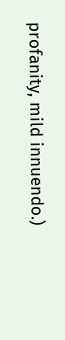profanity, mild innuendo.)